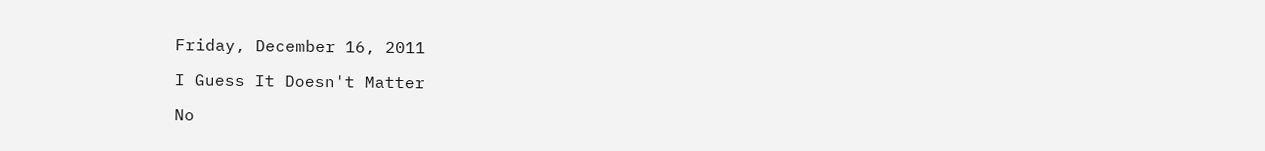Friday, December 16, 2011

I Guess It Doesn't Matter

No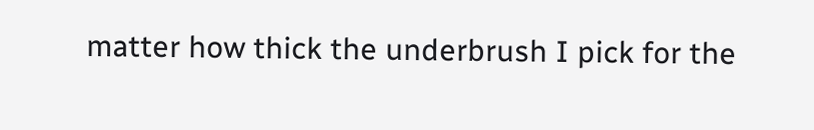matter how thick the underbrush I pick for the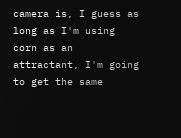camera is, I guess as long as I'm using corn as an attractant, I'm going to get the same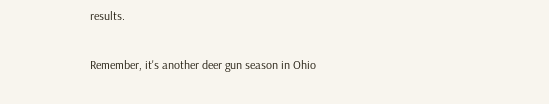results.

Remember, it's another deer gun season in Ohio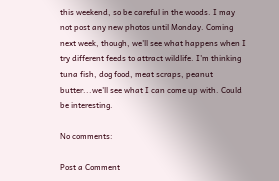this weekend, so be careful in the woods. I may not post any new photos until Monday. Coming next week, though, we'll see what happens when I try different feeds to attract wildlife. I'm thinking tuna fish, dog food, meat scraps, peanut butter...we'll see what I can come up with. Could be interesting.

No comments:

Post a Comment